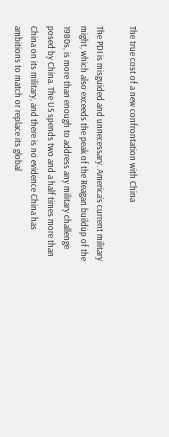The true cost of a new confrontation with China

The PDI is misguided and unnecessary. America’s current military might, which also exceeds the peak of the Reagan buildup of the 1980s, is more than enough to address any military challenge posed by China. The US spends two and a half times more than China on its military, and there is no evidence China has ambitions to match or replace its global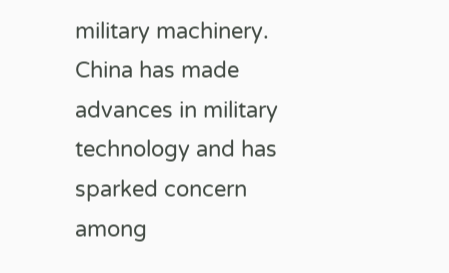military machinery. China has made advances in military technology and has sparked concern among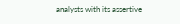analysts with its assertive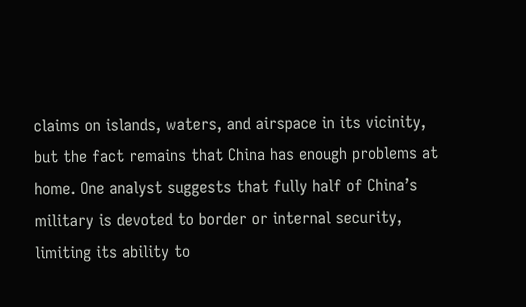claims on islands, waters, and airspace in its vicinity, but the fact remains that China has enough problems at home. One analyst suggests that fully half of China’s military is devoted to border or internal security, limiting its ability to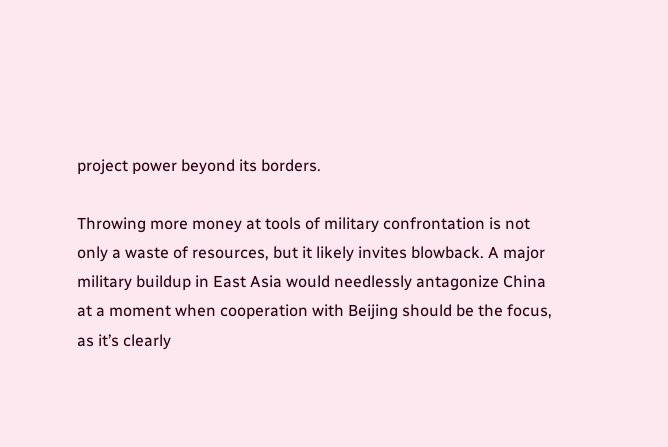project power beyond its borders.

Throwing more money at tools of military confrontation is not only a waste of resources, but it likely invites blowback. A major military buildup in East Asia would needlessly antagonize China at a moment when cooperation with Beijing should be the focus, as it’s clearly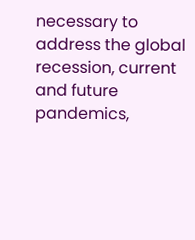necessary to address the global recession, current and future pandemics,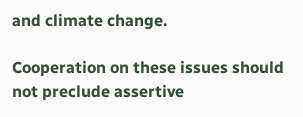and climate change.

Cooperation on these issues should not preclude assertive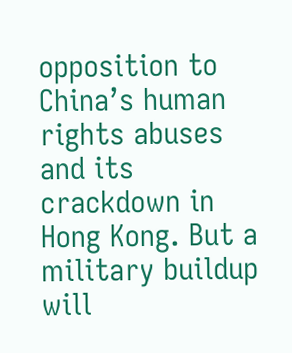opposition to China’s human rights abuses and its crackdown in Hong Kong. But a military buildup will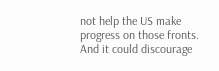not help the US make progress on those fronts. And it could discourage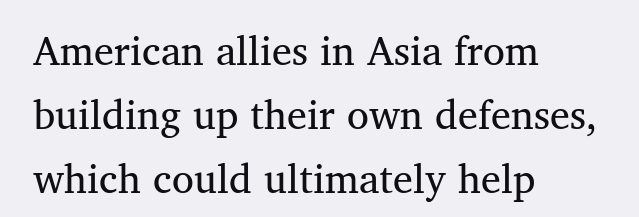American allies in Asia from building up their own defenses, which could ultimately help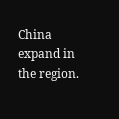China expand in the region.